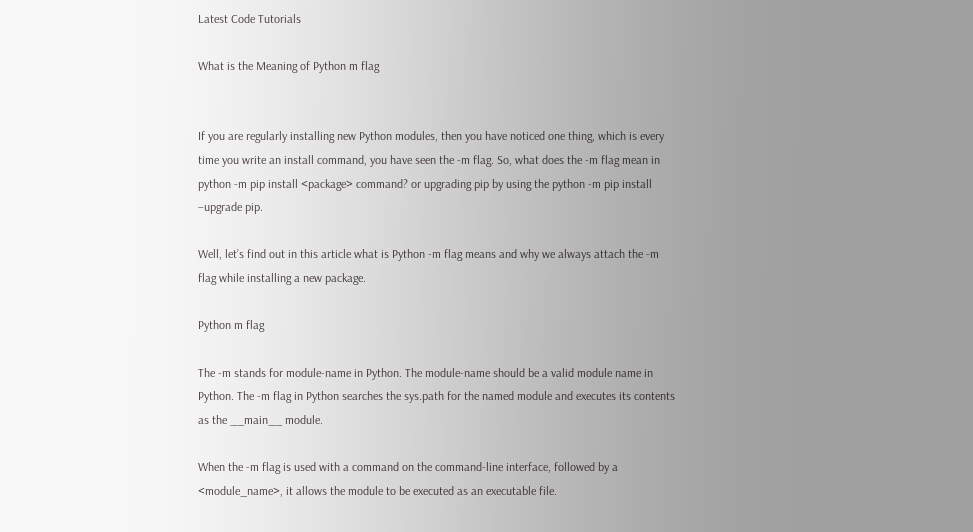Latest Code Tutorials

What is the Meaning of Python m flag


If you are regularly installing new Python modules, then you have noticed one thing, which is every time you write an install command, you have seen the -m flag. So, what does the -m flag mean in python -m pip install <package> command? or upgrading pip by using the python -m pip install –upgrade pip.

Well, let’s find out in this article what is Python -m flag means and why we always attach the -m flag while installing a new package.

Python m flag

The -m stands for module-name in Python. The module-name should be a valid module name in Python. The -m flag in Python searches the sys.path for the named module and executes its contents as the __main__ module.

When the -m flag is used with a command on the command-line interface, followed by a <module_name>, it allows the module to be executed as an executable file.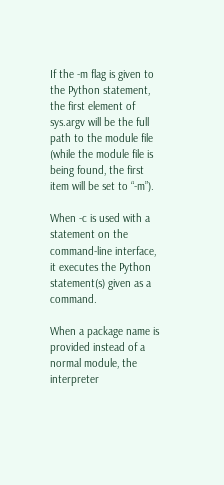If the -m flag is given to the Python statement, the first element of sys.argv will be the full path to the module file (while the module file is being found, the first item will be set to “-m”).

When -c is used with a statement on the command-line interface, it executes the Python statement(s) given as a command.

When a package name is provided instead of a normal module, the interpreter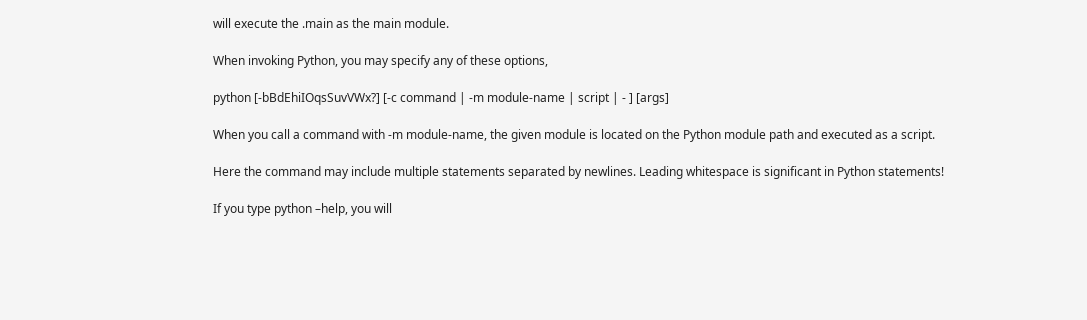will execute the .main as the main module.

When invoking Python, you may specify any of these options,

python [-bBdEhiIOqsSuvVWx?] [-c command | -m module-name | script | - ] [args]

When you call a command with -m module-name, the given module is located on the Python module path and executed as a script.

Here the command may include multiple statements separated by newlines. Leading whitespace is significant in Python statements!

If you type python –help, you will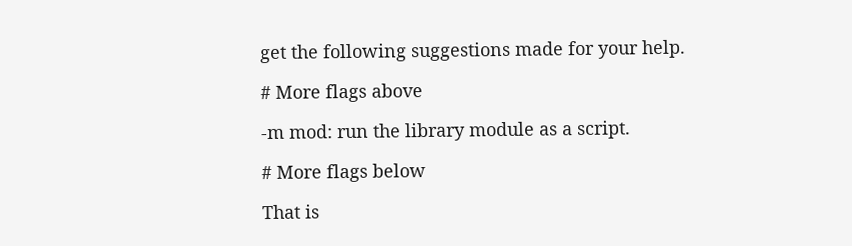get the following suggestions made for your help.

# More flags above

-m mod: run the library module as a script.

# More flags below

That is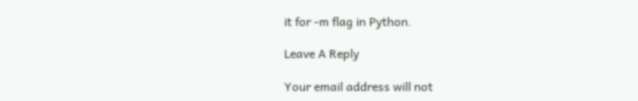it for -m flag in Python.

Leave A Reply

Your email address will not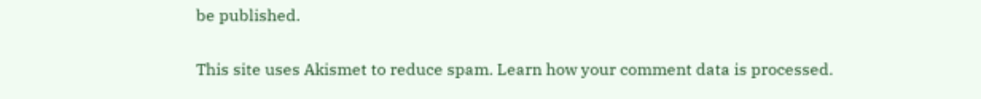be published.

This site uses Akismet to reduce spam. Learn how your comment data is processed.